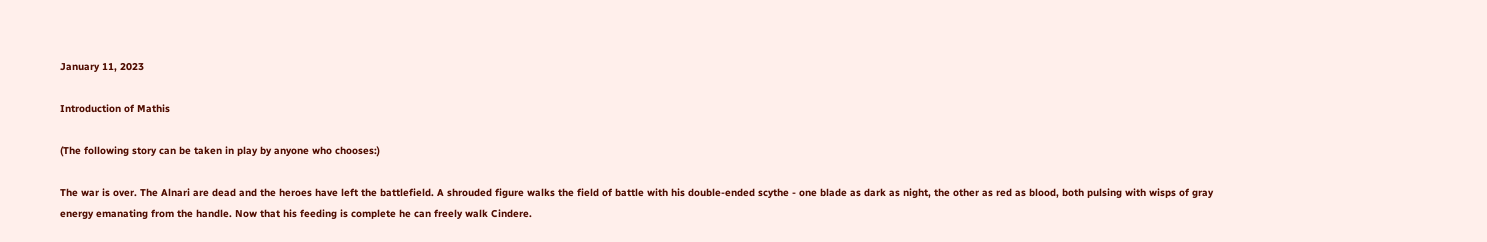January 11, 2023

Introduction of Mathis

(The following story can be taken in play by anyone who chooses:)

The war is over. The Alnari are dead and the heroes have left the battlefield. A shrouded figure walks the field of battle with his double-ended scythe - one blade as dark as night, the other as red as blood, both pulsing with wisps of gray energy emanating from the handle. Now that his feeding is complete he can freely walk Cindere.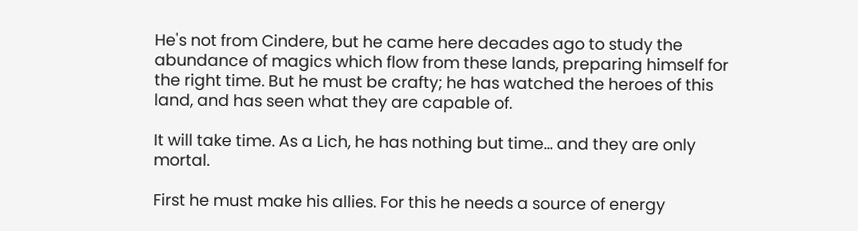He's not from Cindere, but he came here decades ago to study the abundance of magics which flow from these lands, preparing himself for the right time. But he must be crafty; he has watched the heroes of this land, and has seen what they are capable of.

It will take time. As a Lich, he has nothing but time... and they are only mortal.

First he must make his allies. For this he needs a source of energy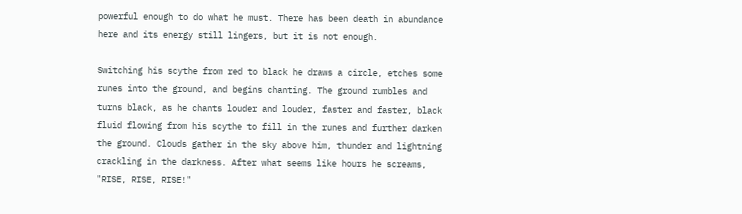powerful enough to do what he must. There has been death in abundance here and its energy still lingers, but it is not enough.

Switching his scythe from red to black he draws a circle, etches some runes into the ground, and begins chanting. The ground rumbles and turns black, as he chants louder and louder, faster and faster, black fluid flowing from his scythe to fill in the runes and further darken the ground. Clouds gather in the sky above him, thunder and lightning crackling in the darkness. After what seems like hours he screams, "RISE, RISE, RISE!"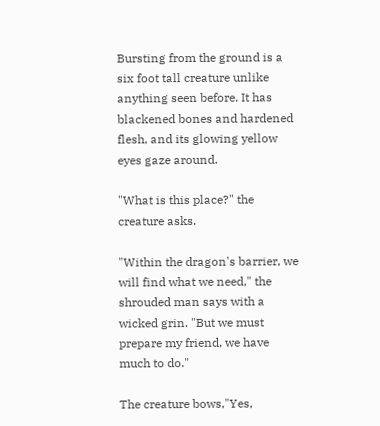Bursting from the ground is a six foot tall creature unlike anything seen before. It has blackened bones and hardened flesh, and its glowing yellow eyes gaze around.

"What is this place?" the creature asks.

"Within the dragon's barrier, we will find what we need," the shrouded man says with a wicked grin. "But we must prepare my friend, we have much to do."

The creature bows,"Yes,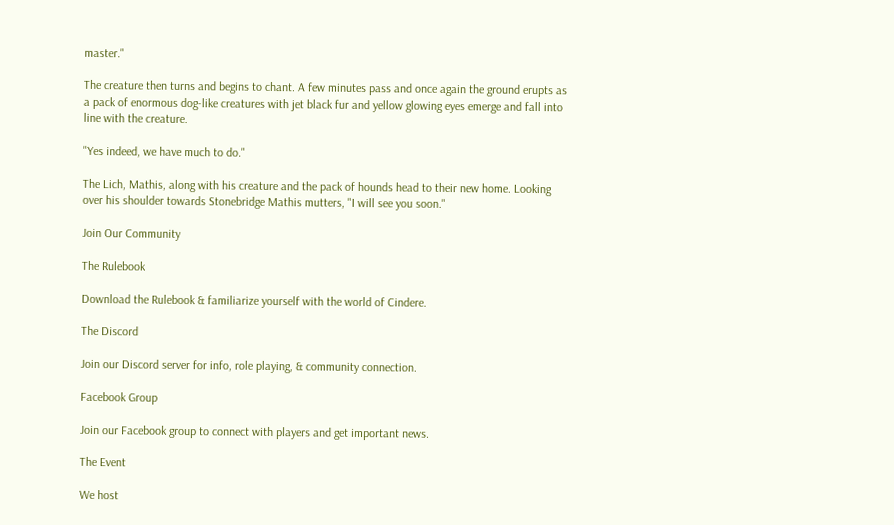master."

The creature then turns and begins to chant. A few minutes pass and once again the ground erupts as a pack of enormous dog-like creatures with jet black fur and yellow glowing eyes emerge and fall into line with the creature.

"Yes indeed, we have much to do."

The Lich, Mathis, along with his creature and the pack of hounds head to their new home. Looking over his shoulder towards Stonebridge Mathis mutters, "I will see you soon."

Join Our Community

The Rulebook

Download the Rulebook & familiarize yourself with the world of Cindere.

The Discord

Join our Discord server for info, role playing, & community connection.

Facebook Group

Join our Facebook group to connect with players and get important news.

The Event

We host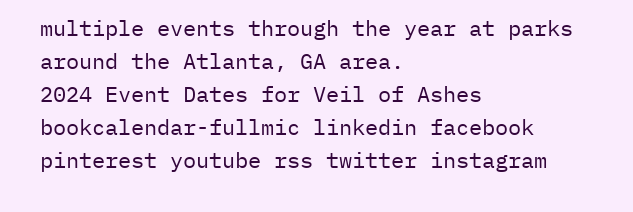multiple events through the year at parks around the Atlanta, GA area.
2024 Event Dates for Veil of Ashes
bookcalendar-fullmic linkedin facebook pinterest youtube rss twitter instagram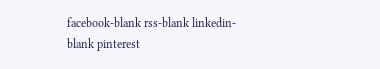facebook-blank rss-blank linkedin-blank pinterest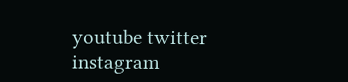youtube twitter instagram